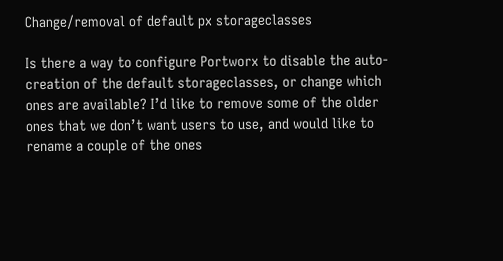Change/removal of default px storageclasses

Is there a way to configure Portworx to disable the auto-creation of the default storageclasses, or change which ones are available? I’d like to remove some of the older ones that we don’t want users to use, and would like to rename a couple of the ones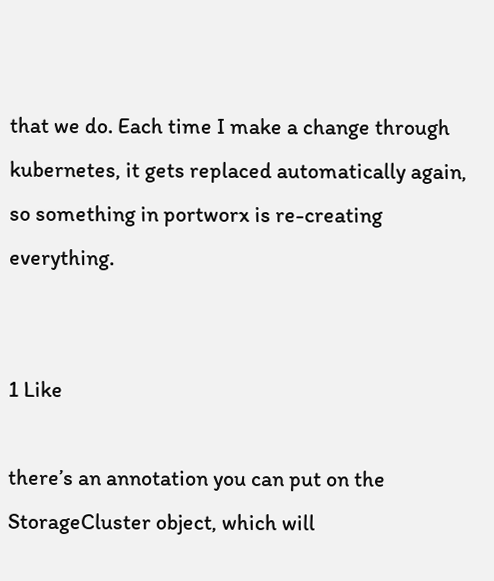that we do. Each time I make a change through kubernetes, it gets replaced automatically again, so something in portworx is re-creating everything.


1 Like

there’s an annotation you can put on the StorageCluster object, which will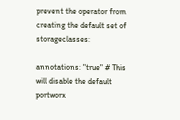prevent the operator from creating the default set of storageclasses:

annotations: "true" # This will disable the default portworx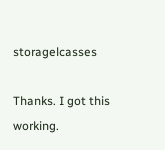storagelcasses

Thanks. I got this working.